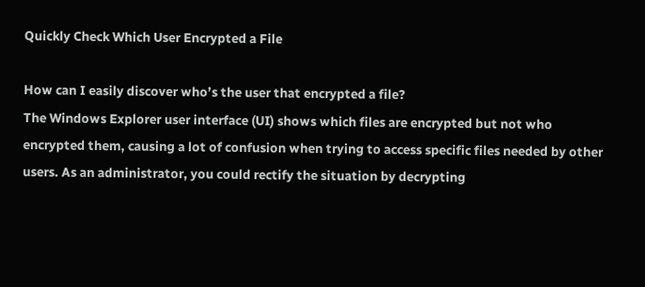Quickly Check Which User Encrypted a File

How can I easily discover who’s the user that encrypted a file?
The Windows Explorer user interface (UI) shows which files are encrypted but not who encrypted them, causing a lot of confusion when trying to access specific files needed by other users. As an administrator, you could rectify the situation by decrypting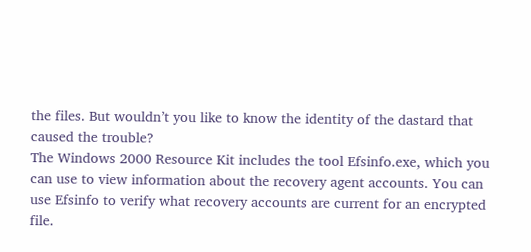the files. But wouldn’t you like to know the identity of the dastard that caused the trouble?
The Windows 2000 Resource Kit includes the tool Efsinfo.exe, which you can use to view information about the recovery agent accounts. You can use Efsinfo to verify what recovery accounts are current for an encrypted file.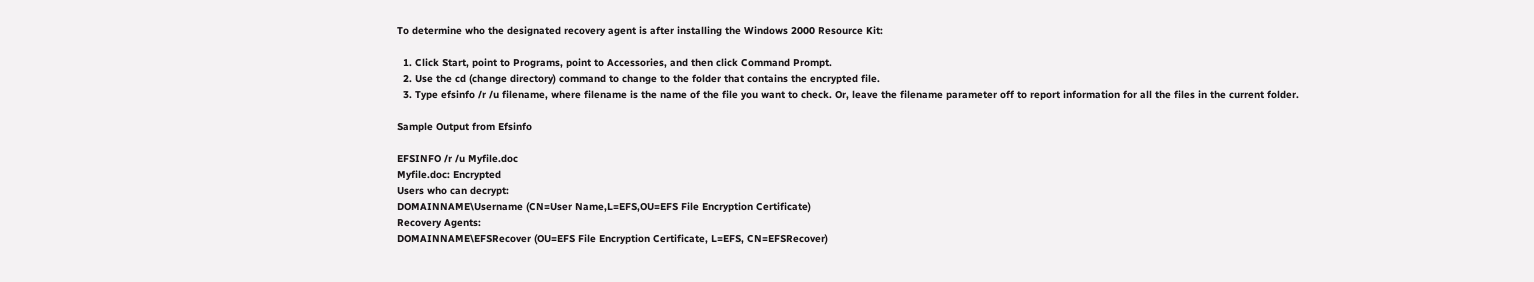To determine who the designated recovery agent is after installing the Windows 2000 Resource Kit:

  1. Click Start, point to Programs, point to Accessories, and then click Command Prompt.
  2. Use the cd (change directory) command to change to the folder that contains the encrypted file.
  3. Type efsinfo /r /u filename, where filename is the name of the file you want to check. Or, leave the filename parameter off to report information for all the files in the current folder.

Sample Output from Efsinfo

EFSINFO /r /u Myfile.doc
Myfile.doc: Encrypted
Users who can decrypt:
DOMAINNAME\Username (CN=User Name,L=EFS,OU=EFS File Encryption Certificate)
Recovery Agents:
DOMAINNAME\EFSRecover (OU=EFS File Encryption Certificate, L=EFS, CN=EFSRecover)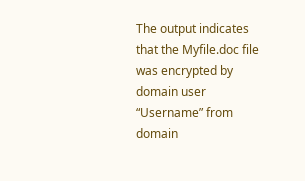The output indicates that the Myfile.doc file was encrypted by domain user “Username” from domain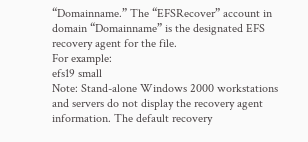“Domainname.” The “EFSRecover” account in domain “Domainname” is the designated EFS recovery agent for the file.
For example:
efs19 small
Note: Stand-alone Windows 2000 workstations and servers do not display the recovery agent information. The default recovery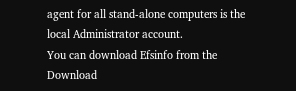agent for all stand-alone computers is the local Administrator account.
You can download Efsinfo from the Download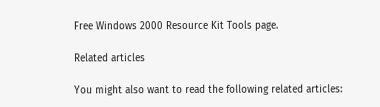Free Windows 2000 Resource Kit Tools page.

Related articles

You might also want to read the following related articles: